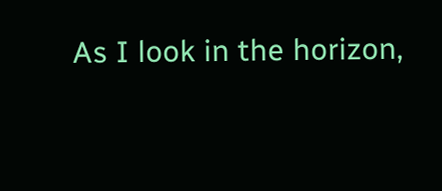As I look in the horizon,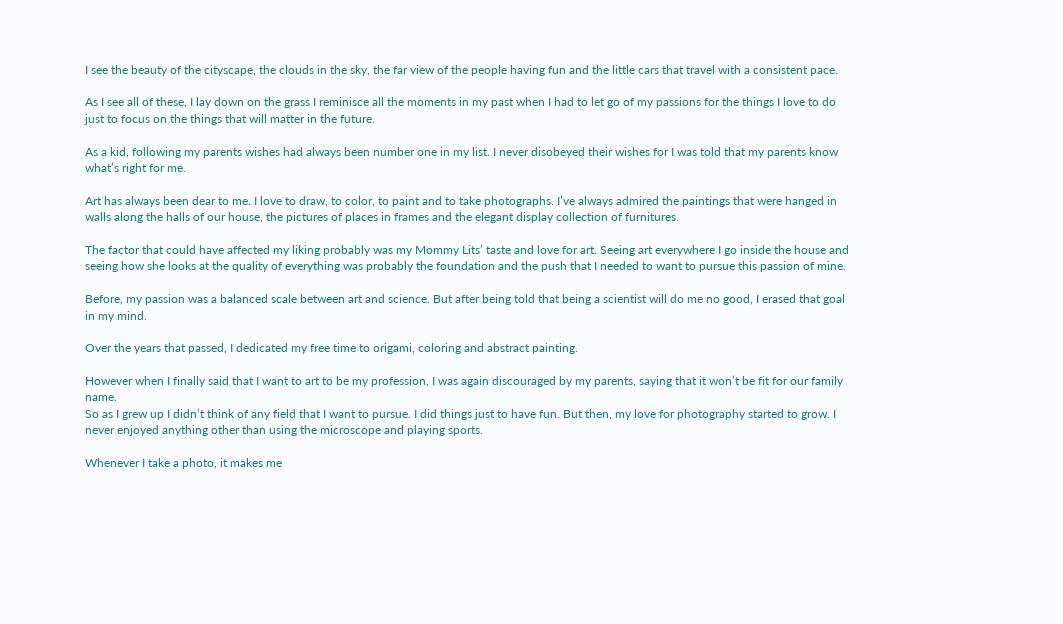I see the beauty of the cityscape, the clouds in the sky, the far view of the people having fun and the little cars that travel with a consistent pace.

As I see all of these, I lay down on the grass I reminisce all the moments in my past when I had to let go of my passions for the things I love to do just to focus on the things that will matter in the future.

As a kid, following my parents wishes had always been number one in my list. I never disobeyed their wishes for I was told that my parents know what’s right for me.

Art has always been dear to me. I love to draw, to color, to paint and to take photographs. I’ve always admired the paintings that were hanged in walls along the halls of our house, the pictures of places in frames and the elegant display collection of furnitures.

The factor that could have affected my liking probably was my Mommy Lits’ taste and love for art. Seeing art everywhere I go inside the house and seeing how she looks at the quality of everything was probably the foundation and the push that I needed to want to pursue this passion of mine.

Before, my passion was a balanced scale between art and science. But after being told that being a scientist will do me no good, I erased that goal in my mind.

Over the years that passed, I dedicated my free time to origami, coloring and abstract painting.

However when I finally said that I want to art to be my profession, I was again discouraged by my parents, saying that it won’t be fit for our family name.
So as I grew up I didn’t think of any field that I want to pursue. I did things just to have fun. But then, my love for photography started to grow. I never enjoyed anything other than using the microscope and playing sports.

Whenever I take a photo, it makes me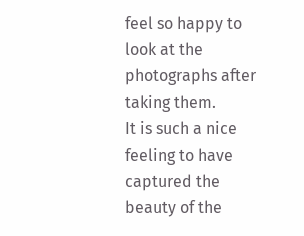feel so happy to look at the photographs after taking them.
It is such a nice feeling to have captured the beauty of the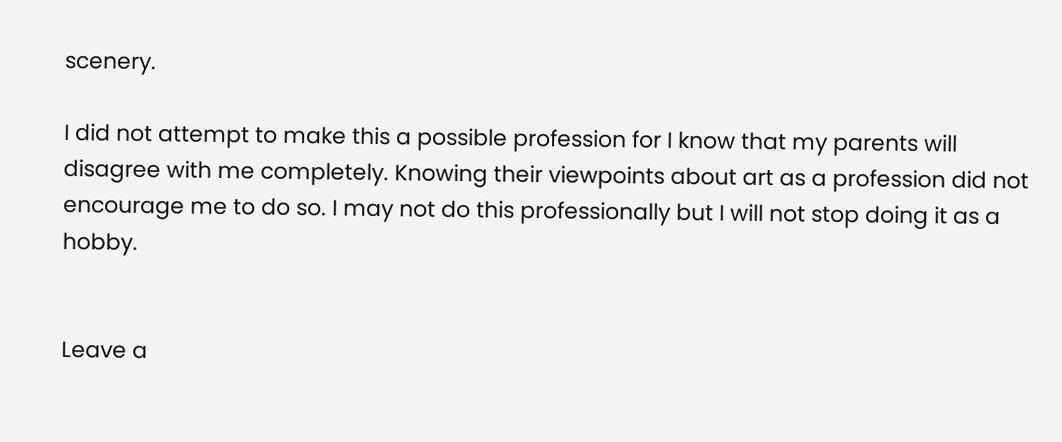scenery.

I did not attempt to make this a possible profession for I know that my parents will disagree with me completely. Knowing their viewpoints about art as a profession did not encourage me to do so. I may not do this professionally but I will not stop doing it as a hobby.


Leave a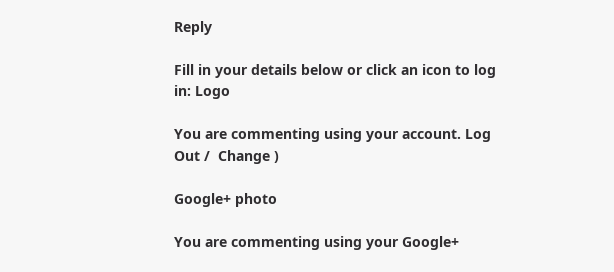Reply

Fill in your details below or click an icon to log in: Logo

You are commenting using your account. Log Out /  Change )

Google+ photo

You are commenting using your Google+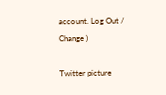account. Log Out /  Change )

Twitter picture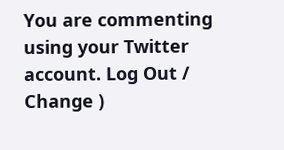You are commenting using your Twitter account. Log Out /  Change )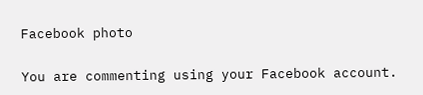Facebook photo

You are commenting using your Facebook account.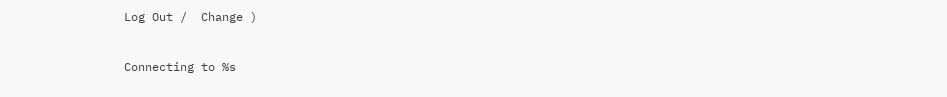Log Out /  Change )


Connecting to %s